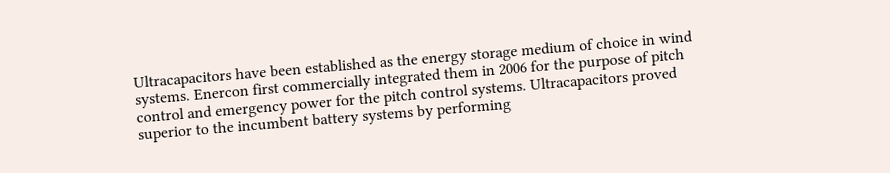Ultracapacitors have been established as the energy storage medium of choice in wind systems. Enercon first commercially integrated them in 2006 for the purpose of pitch control and emergency power for the pitch control systems. Ultracapacitors proved superior to the incumbent battery systems by performing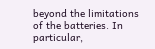beyond the limitations of the batteries. In particular,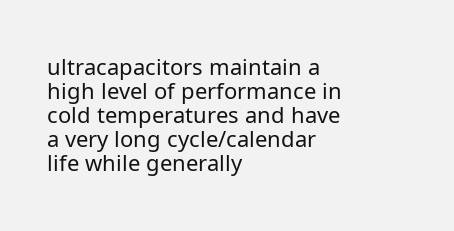ultracapacitors maintain a high level of performance in cold temperatures and have a very long cycle/calendar life while generally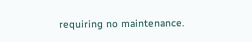requiring no maintenance.